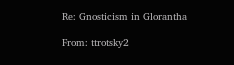Re: Gnosticism in Glorantha

From: ttrotsky2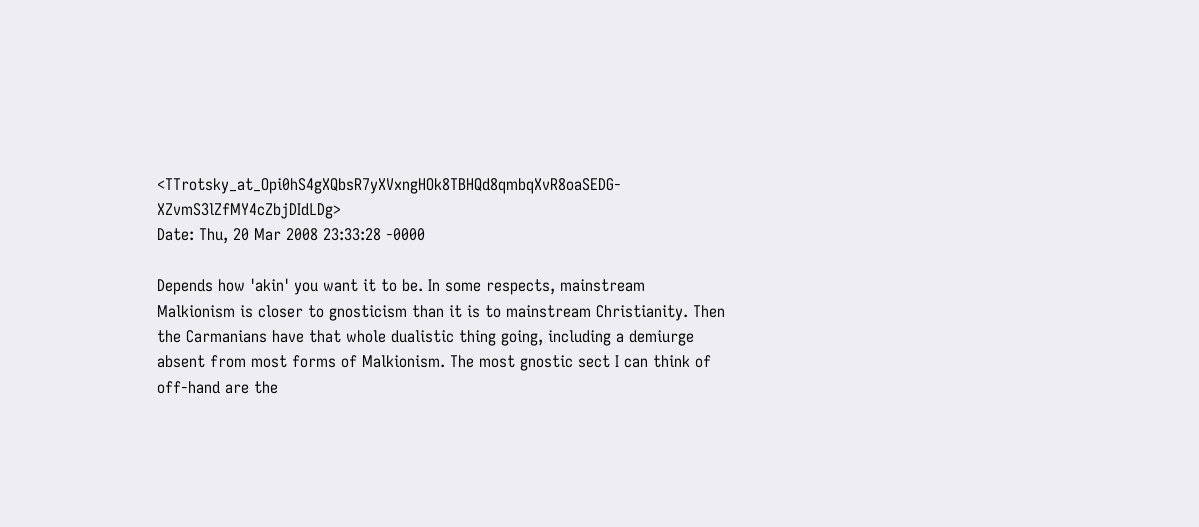<TTrotsky_at_Opi0hS4gXQbsR7yXVxngHOk8TBHQd8qmbqXvR8oaSEDG-XZvmS3lZfMY4cZbjDIdLDg>
Date: Thu, 20 Mar 2008 23:33:28 -0000

Depends how 'akin' you want it to be. In some respects, mainstream Malkionism is closer to gnosticism than it is to mainstream Christianity. Then the Carmanians have that whole dualistic thing going, including a demiurge absent from most forms of Malkionism. The most gnostic sect I can think of off-hand are the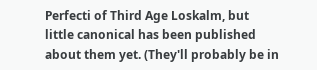Perfecti of Third Age Loskalm, but little canonical has been published about them yet. (They'll probably be in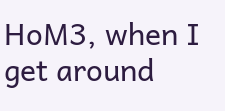HoM3, when I get around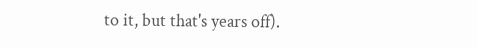to it, but that's years off).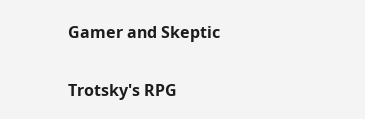Gamer and Skeptic

Trotsky's RPG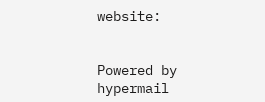website:


Powered by hypermail